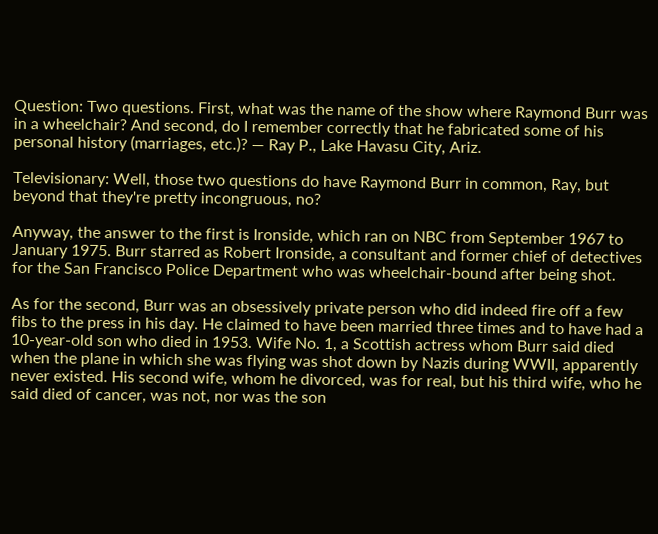Question: Two questions. First, what was the name of the show where Raymond Burr was in a wheelchair? And second, do I remember correctly that he fabricated some of his personal history (marriages, etc.)? — Ray P., Lake Havasu City, Ariz.

Televisionary: Well, those two questions do have Raymond Burr in common, Ray, but beyond that they're pretty incongruous, no?

Anyway, the answer to the first is Ironside, which ran on NBC from September 1967 to January 1975. Burr starred as Robert Ironside, a consultant and former chief of detectives for the San Francisco Police Department who was wheelchair-bound after being shot.

As for the second, Burr was an obsessively private person who did indeed fire off a few fibs to the press in his day. He claimed to have been married three times and to have had a 10-year-old son who died in 1953. Wife No. 1, a Scottish actress whom Burr said died when the plane in which she was flying was shot down by Nazis during WWII, apparently never existed. His second wife, whom he divorced, was for real, but his third wife, who he said died of cancer, was not, nor was the son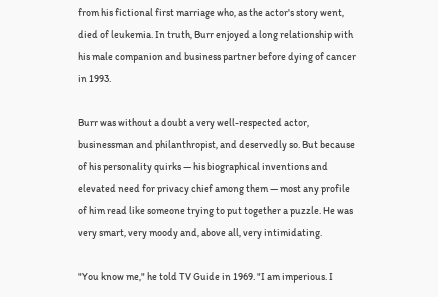from his fictional first marriage who, as the actor's story went, died of leukemia. In truth, Burr enjoyed a long relationship with his male companion and business partner before dying of cancer in 1993.

Burr was without a doubt a very well-respected actor, businessman and philanthropist, and deservedly so. But because of his personality quirks — his biographical inventions and elevated need for privacy chief among them — most any profile of him read like someone trying to put together a puzzle. He was very smart, very moody and, above all, very intimidating.

"You know me," he told TV Guide in 1969. "I am imperious. I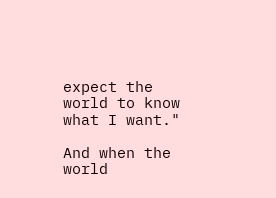expect the world to know what I want."

And when the world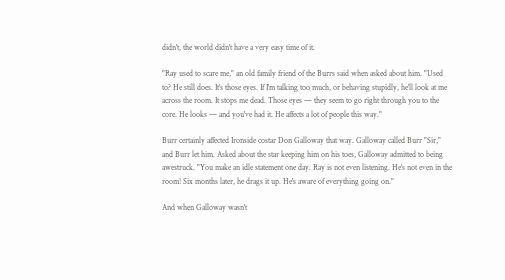didn't, the world didn't have a very easy time of it.

"Ray used to scare me," an old family friend of the Burrs said when asked about him. "Used to? He still does. It's those eyes. If I'm talking too much, or behaving stupidly, he'll look at me across the room. It stops me dead. Those eyes — they seem to go right through you to the core. He looks — and you've had it. He affects a lot of people this way."

Burr certainly affected Ironside costar Don Galloway that way. Galloway called Burr "Sir," and Burr let him. Asked about the star keeping him on his toes, Galloway admitted to being awestruck. "You make an idle statement one day. Ray is not even listening. He's not even in the room! Six months later, he drags it up. He's aware of everything going on."

And when Galloway wasn't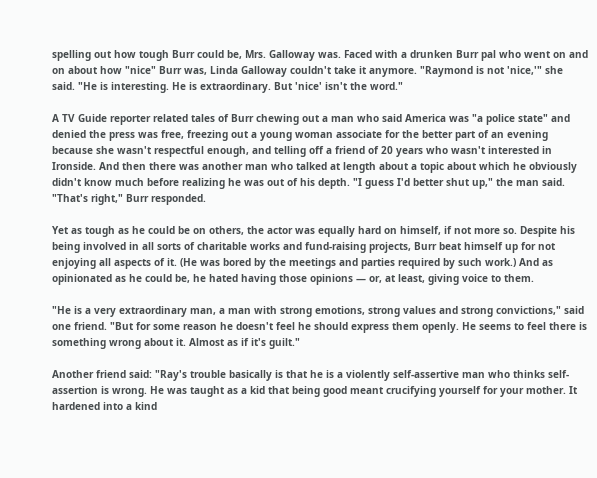spelling out how tough Burr could be, Mrs. Galloway was. Faced with a drunken Burr pal who went on and on about how "nice" Burr was, Linda Galloway couldn't take it anymore. "Raymond is not 'nice,'" she said. "He is interesting. He is extraordinary. But 'nice' isn't the word."

A TV Guide reporter related tales of Burr chewing out a man who said America was "a police state" and denied the press was free, freezing out a young woman associate for the better part of an evening because she wasn't respectful enough, and telling off a friend of 20 years who wasn't interested in Ironside. And then there was another man who talked at length about a topic about which he obviously didn't know much before realizing he was out of his depth. "I guess I'd better shut up," the man said. "That's right," Burr responded.

Yet as tough as he could be on others, the actor was equally hard on himself, if not more so. Despite his being involved in all sorts of charitable works and fund-raising projects, Burr beat himself up for not enjoying all aspects of it. (He was bored by the meetings and parties required by such work.) And as opinionated as he could be, he hated having those opinions — or, at least, giving voice to them.

"He is a very extraordinary man, a man with strong emotions, strong values and strong convictions," said one friend. "But for some reason he doesn't feel he should express them openly. He seems to feel there is something wrong about it. Almost as if it's guilt."

Another friend said: "Ray's trouble basically is that he is a violently self-assertive man who thinks self-assertion is wrong. He was taught as a kid that being good meant crucifying yourself for your mother. It hardened into a kind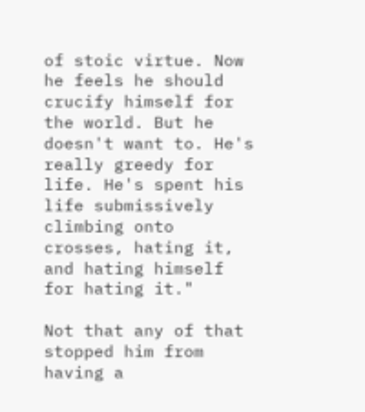of stoic virtue. Now he feels he should crucify himself for the world. But he doesn't want to. He's really greedy for life. He's spent his life submissively climbing onto crosses, hating it, and hating himself for hating it."

Not that any of that stopped him from having a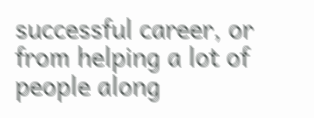successful career, or from helping a lot of people along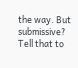the way. But submissive? Tell that to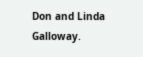Don and Linda Galloway.